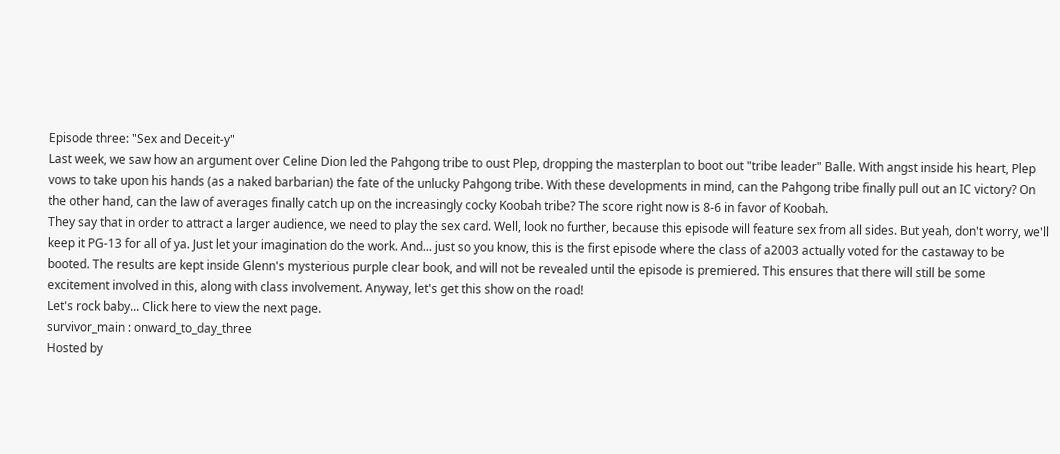Episode three: "Sex and Deceit-y"
Last week, we saw how an argument over Celine Dion led the Pahgong tribe to oust Plep, dropping the masterplan to boot out "tribe leader" Balle. With angst inside his heart, Plep vows to take upon his hands (as a naked barbarian) the fate of the unlucky Pahgong tribe. With these developments in mind, can the Pahgong tribe finally pull out an IC victory? On the other hand, can the law of averages finally catch up on the increasingly cocky Koobah tribe? The score right now is 8-6 in favor of Koobah.
They say that in order to attract a larger audience, we need to play the sex card. Well, look no further, because this episode will feature sex from all sides. But yeah, don't worry, we'll keep it PG-13 for all of ya. Just let your imagination do the work. And... just so you know, this is the first episode where the class of a2003 actually voted for the castaway to be booted. The results are kept inside Glenn's mysterious purple clear book, and will not be revealed until the episode is premiered. This ensures that there will still be some excitement involved in this, along with class involvement. Anyway, let's get this show on the road!
Let's rock baby... Click here to view the next page.
survivor_main : onward_to_day_three
Hosted by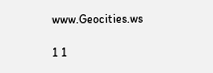www.Geocities.ws

1 1